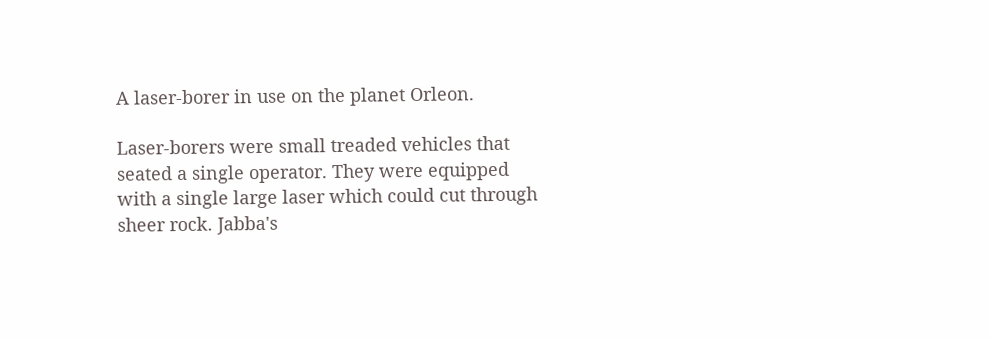A laser-borer in use on the planet Orleon.

Laser-borers were small treaded vehicles that seated a single operator. They were equipped with a single large laser which could cut through sheer rock. Jabba's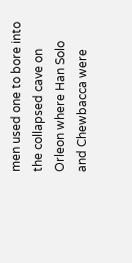men used one to bore into the collapsed cave on Orleon where Han Solo and Chewbacca were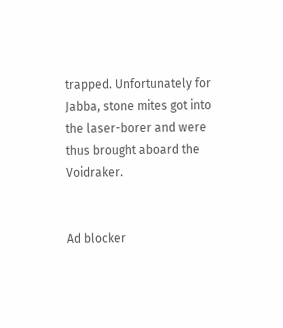trapped. Unfortunately for Jabba, stone mites got into the laser-borer and were thus brought aboard the Voidraker.


Ad blocker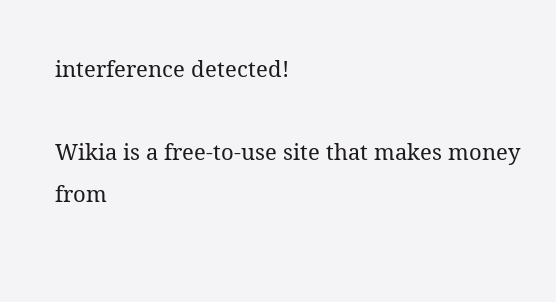interference detected!

Wikia is a free-to-use site that makes money from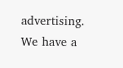advertising. We have a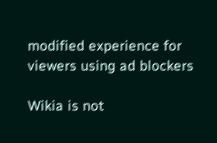modified experience for viewers using ad blockers

Wikia is not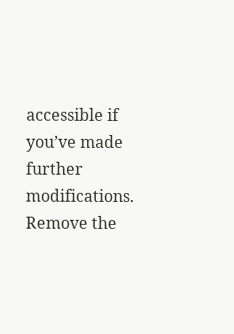accessible if you’ve made further modifications. Remove the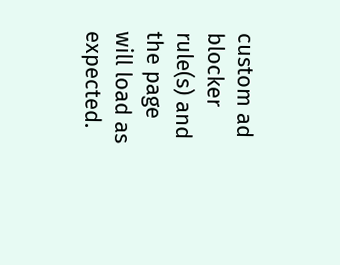custom ad blocker rule(s) and the page will load as expected.